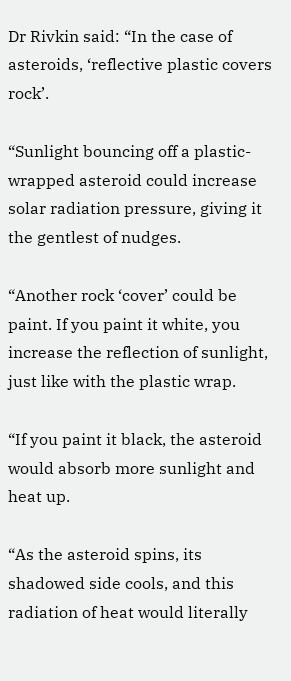Dr Rivkin said: “In the case of asteroids, ‘reflective plastic covers rock’.

“Sunlight bouncing off a plastic-wrapped asteroid could increase solar radiation pressure, giving it the gentlest of nudges.

“Another rock ‘cover’ could be paint. If you paint it white, you increase the reflection of sunlight, just like with the plastic wrap.

“If you paint it black, the asteroid would absorb more sunlight and heat up.

“As the asteroid spins, its shadowed side cools, and this radiation of heat would literally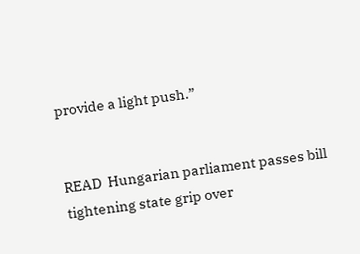provide a light push.”


READ  Hungarian parliament passes bill tightening state grip over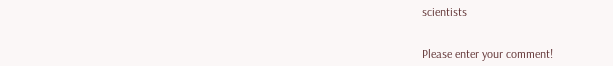scientists


Please enter your comment!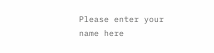Please enter your name here